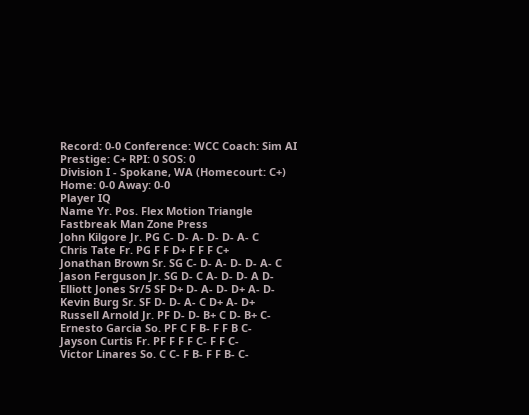Record: 0-0 Conference: WCC Coach: Sim AI Prestige: C+ RPI: 0 SOS: 0
Division I - Spokane, WA (Homecourt: C+)
Home: 0-0 Away: 0-0
Player IQ
Name Yr. Pos. Flex Motion Triangle Fastbreak Man Zone Press
John Kilgore Jr. PG C- D- A- D- D- A- C
Chris Tate Fr. PG F F D+ F F F C+
Jonathan Brown Sr. SG C- D- A- D- D- A- C
Jason Ferguson Jr. SG D- C A- D- D- A D-
Elliott Jones Sr/5 SF D+ D- A- D- D+ A- D-
Kevin Burg Sr. SF D- D- A- C D+ A- D+
Russell Arnold Jr. PF D- D- B+ C D- B+ C-
Ernesto Garcia So. PF C F B- F F B C-
Jayson Curtis Fr. PF F F F C- F F C-
Victor Linares So. C C- F B- F F B- C-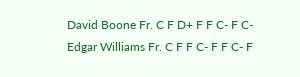David Boone Fr. C F D+ F F C- F C-
Edgar Williams Fr. C F F C- F F C- F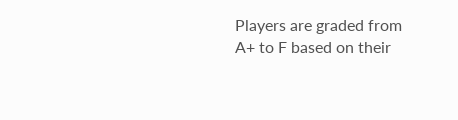Players are graded from A+ to F based on their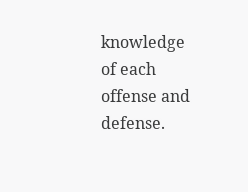knowledge of each offense and defense.